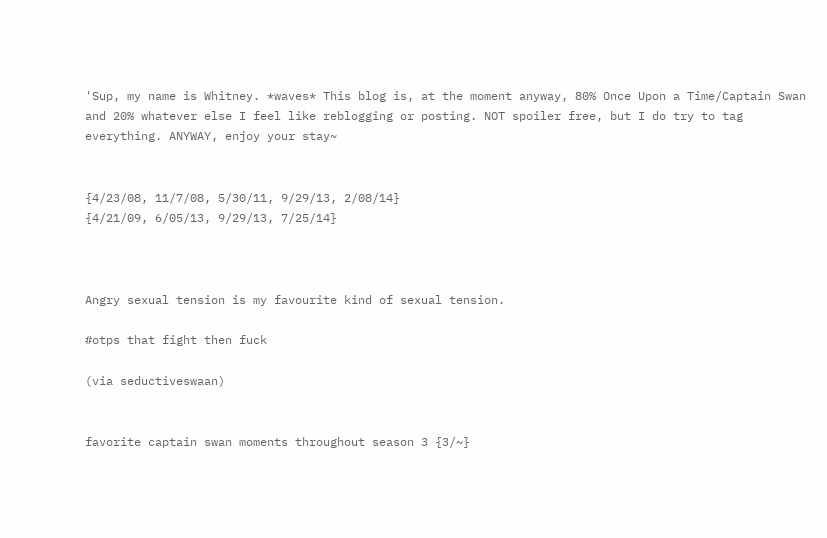'Sup, my name is Whitney. *waves* This blog is, at the moment anyway, 80% Once Upon a Time/Captain Swan and 20% whatever else I feel like reblogging or posting. NOT spoiler free, but I do try to tag everything. ANYWAY, enjoy your stay~


{4/23/08, 11/7/08, 5/30/11, 9/29/13, 2/08/14}
{4/21/09, 6/05/13, 9/29/13, 7/25/14}



Angry sexual tension is my favourite kind of sexual tension.

#otps that fight then fuck

(via seductiveswaan)


favorite captain swan moments throughout season 3 {3/~}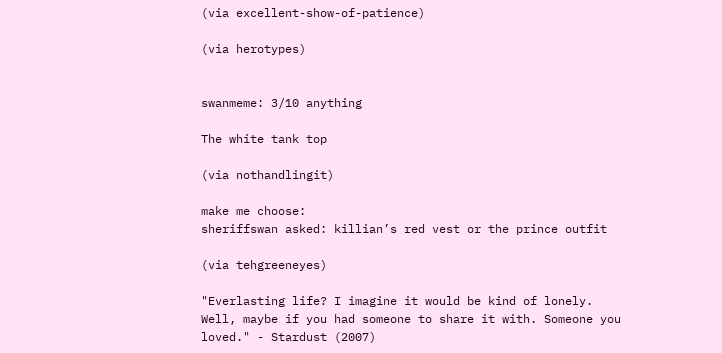(via excellent-show-of-patience)

(via herotypes)


swanmeme: 3/10 anything

The white tank top

(via nothandlingit)

make me choose:
sheriffswan asked: killian’s red vest or the prince outfit

(via tehgreeneyes)

"Everlasting life? I imagine it would be kind of lonely. Well, maybe if you had someone to share it with. Someone you loved." - Stardust (2007)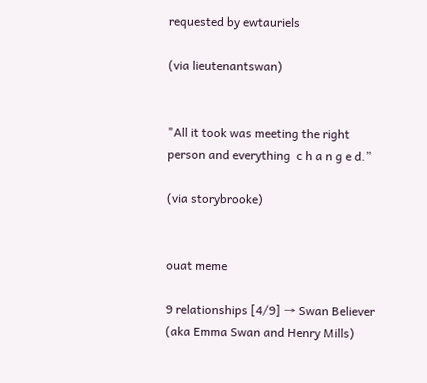requested by ewtauriels

(via lieutenantswan)


"All it took was meeting the right person and everything  c h a n g e d.”

(via storybrooke)


ouat meme

9 relationships [4/9] → Swan Believer (aka Emma Swan and Henry Mills)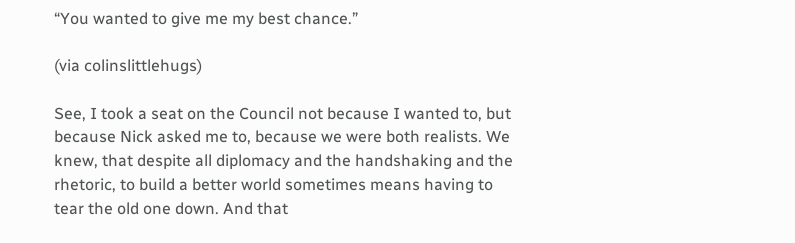“You wanted to give me my best chance.”

(via colinslittlehugs)

See, I took a seat on the Council not because I wanted to, but because Nick asked me to, because we were both realists. We knew, that despite all diplomacy and the handshaking and the rhetoric, to build a better world sometimes means having to tear the old one down. And that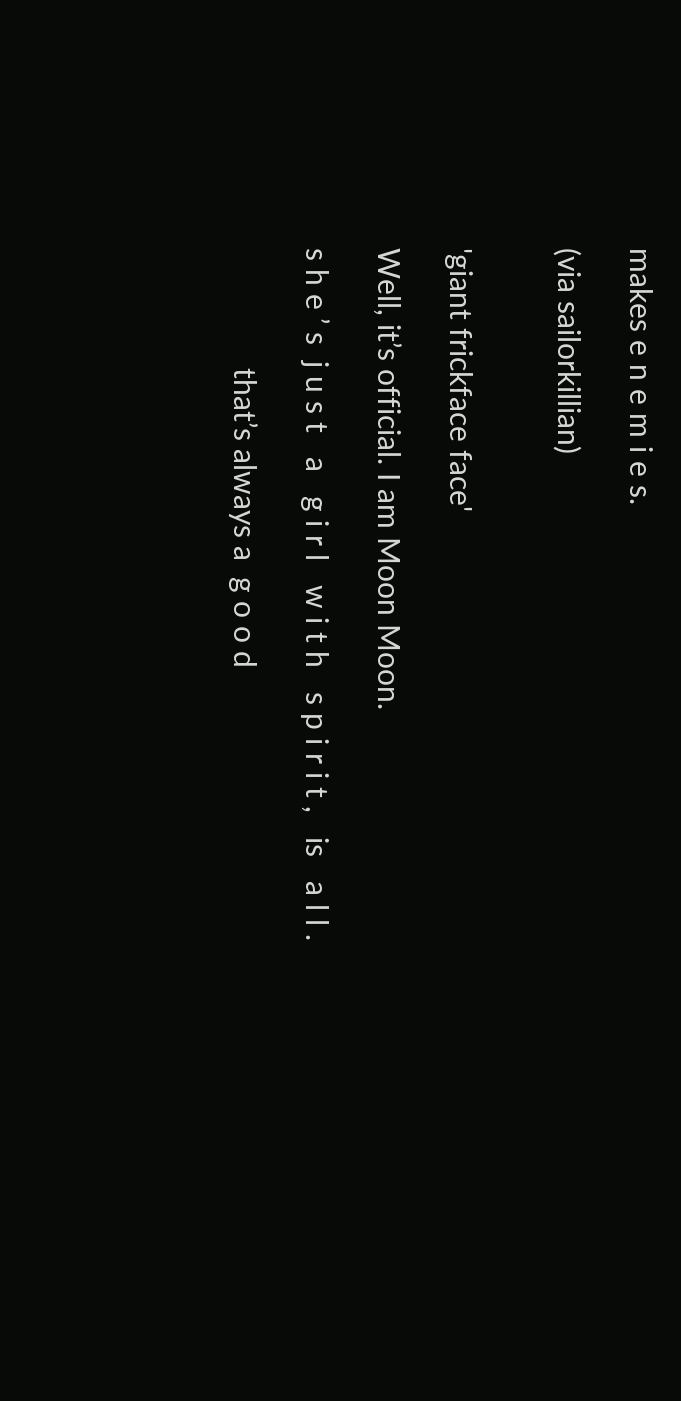makes e n e m i e s.

(via sailorkillian)


'giant frickface face'

Well, it’s official. I am Moon Moon.

s h e ’ s  j u s t   a   g i r l   w i t h   s p i r i t ,   is   a l l .

               that’s always a  g o o d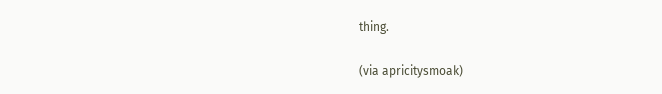thing.

(via apricitysmoak)